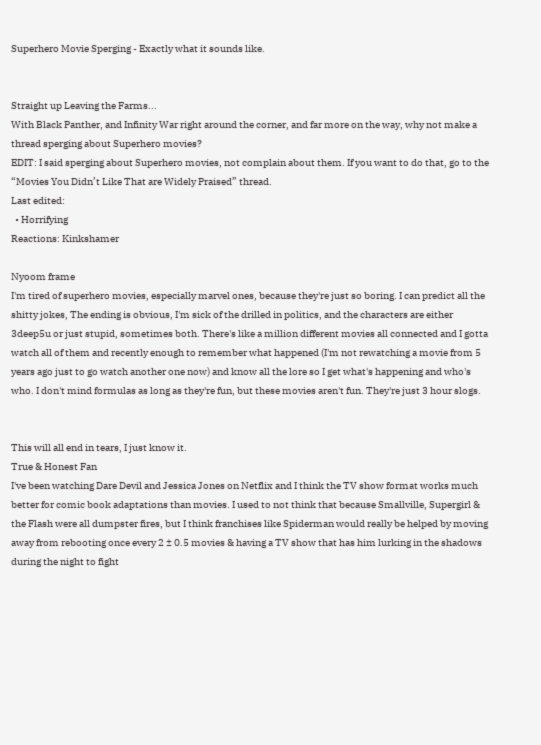Superhero Movie Sperging - Exactly what it sounds like.


Straight up Leaving the Farms...
With Black Panther, and Infinity War right around the corner, and far more on the way, why not make a thread sperging about Superhero movies?
EDIT: I said sperging about Superhero movies, not complain about them. If you want to do that, go to the “Movies You Didn’t Like That are Widely Praised” thread.
Last edited:
  • Horrifying
Reactions: Kinkshamer

Nyoom frame
I'm tired of superhero movies, especially marvel ones, because they're just so boring. I can predict all the shitty jokes, The ending is obvious, I'm sick of the drilled in politics, and the characters are either 3deep5u or just stupid, sometimes both. There's like a million different movies all connected and I gotta watch all of them and recently enough to remember what happened (I'm not rewatching a movie from 5 years ago just to go watch another one now) and know all the lore so I get what's happening and who's who. I don't mind formulas as long as they're fun, but these movies aren't fun. They're just 3 hour slogs.


This will all end in tears, I just know it.
True & Honest Fan
I've been watching Dare Devil and Jessica Jones on Netflix and I think the TV show format works much better for comic book adaptations than movies. I used to not think that because Smallville, Supergirl & the Flash were all dumpster fires, but I think franchises like Spiderman would really be helped by moving away from rebooting once every 2 ± 0.5 movies & having a TV show that has him lurking in the shadows during the night to fight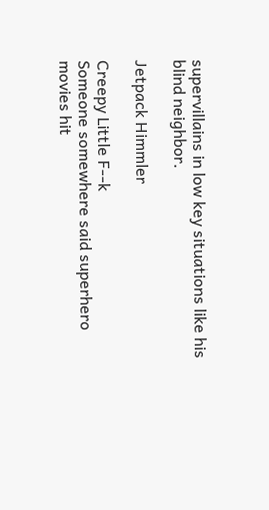supervillains in low key situations like his blind neighbor.

Jetpack Himmler

Creepy Little F--k
Someone somewhere said superhero movies hit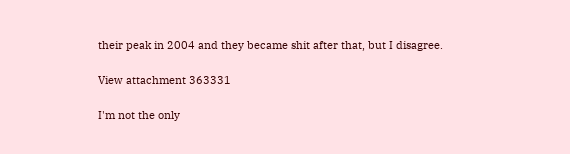their peak in 2004 and they became shit after that, but I disagree.

View attachment 363331

I'm not the only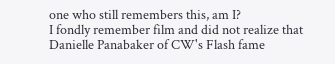one who still remembers this, am I?
I fondly remember film and did not realize that Danielle Panabaker of CW's Flash fame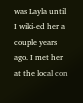was Layla until I wiki-ed her a couple years ago. I met her at the local con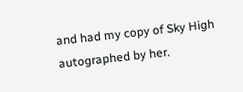and had my copy of Sky High autographed by her.